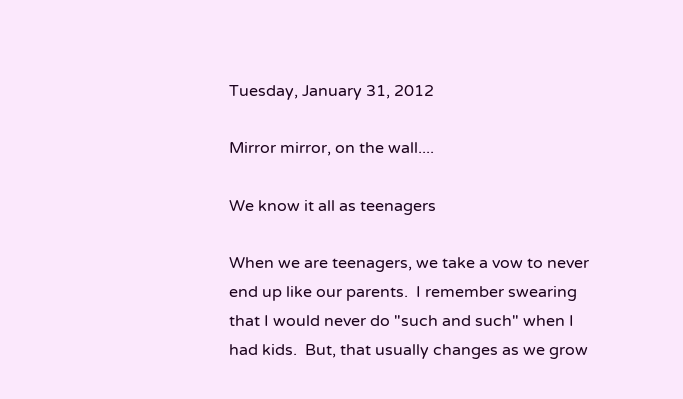Tuesday, January 31, 2012

Mirror mirror, on the wall....

We know it all as teenagers

When we are teenagers, we take a vow to never end up like our parents.  I remember swearing that I would never do "such and such" when I had kids.  But, that usually changes as we grow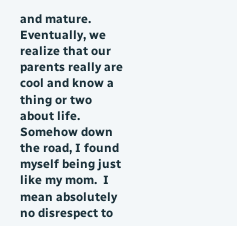and mature.  Eventually, we realize that our parents really are cool and know a thing or two about life.  Somehow down the road, I found myself being just like my mom.  I mean absolutely no disrespect to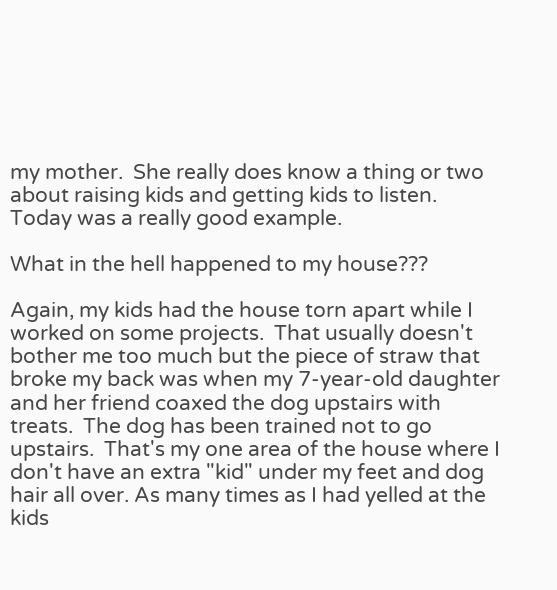my mother.  She really does know a thing or two about raising kids and getting kids to listen.  Today was a really good example.

What in the hell happened to my house???

Again, my kids had the house torn apart while I worked on some projects.  That usually doesn't bother me too much but the piece of straw that broke my back was when my 7-year-old daughter and her friend coaxed the dog upstairs with treats.  The dog has been trained not to go upstairs.  That's my one area of the house where I don't have an extra "kid" under my feet and dog hair all over. As many times as I had yelled at the kids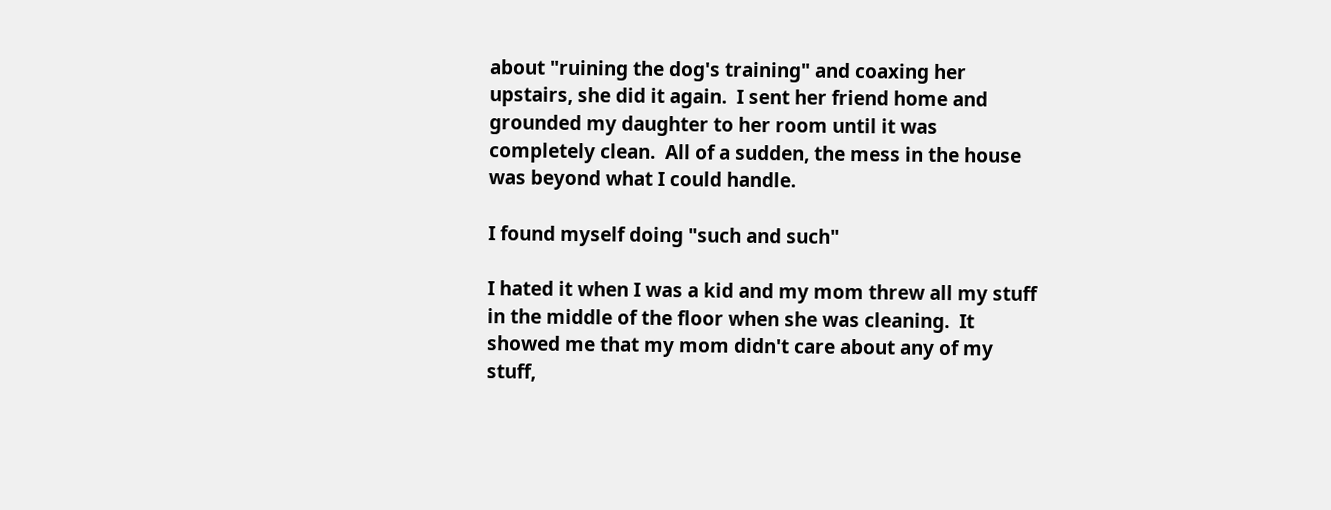about "ruining the dog's training" and coaxing her upstairs, she did it again.  I sent her friend home and grounded my daughter to her room until it was completely clean.  All of a sudden, the mess in the house was beyond what I could handle.

I found myself doing "such and such"

I hated it when I was a kid and my mom threw all my stuff in the middle of the floor when she was cleaning.  It showed me that my mom didn't care about any of my stuff,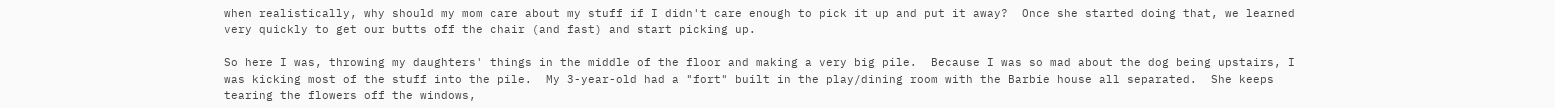when realistically, why should my mom care about my stuff if I didn't care enough to pick it up and put it away?  Once she started doing that, we learned very quickly to get our butts off the chair (and fast) and start picking up.

So here I was, throwing my daughters' things in the middle of the floor and making a very big pile.  Because I was so mad about the dog being upstairs, I was kicking most of the stuff into the pile.  My 3-year-old had a "fort" built in the play/dining room with the Barbie house all separated.  She keeps tearing the flowers off the windows,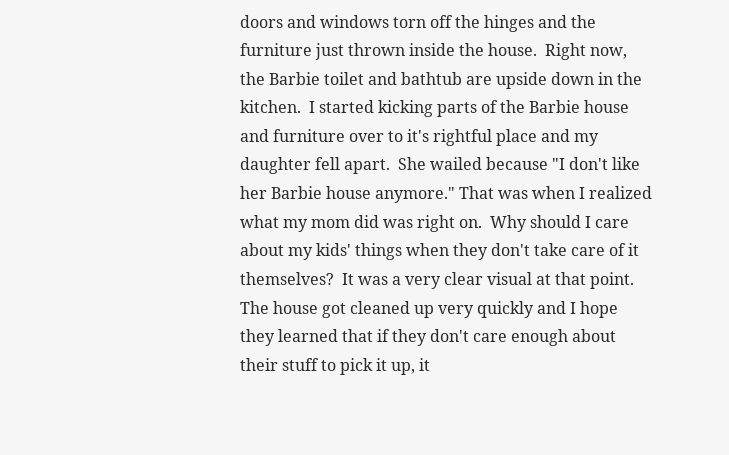doors and windows torn off the hinges and the furniture just thrown inside the house.  Right now, the Barbie toilet and bathtub are upside down in the kitchen.  I started kicking parts of the Barbie house and furniture over to it's rightful place and my daughter fell apart.  She wailed because "I don't like her Barbie house anymore." That was when I realized what my mom did was right on.  Why should I care about my kids' things when they don't take care of it themselves?  It was a very clear visual at that point.  The house got cleaned up very quickly and I hope they learned that if they don't care enough about their stuff to pick it up, it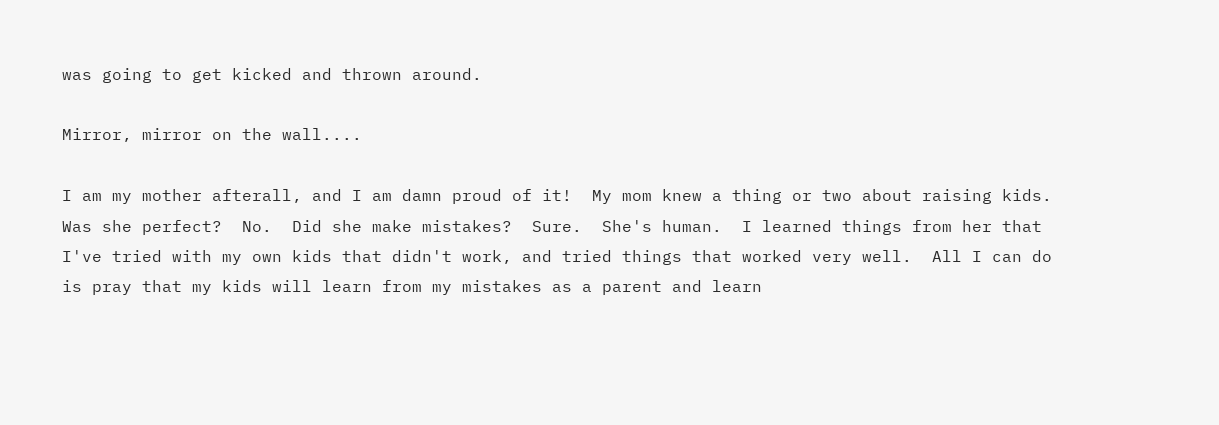was going to get kicked and thrown around.

Mirror, mirror on the wall....

I am my mother afterall, and I am damn proud of it!  My mom knew a thing or two about raising kids.  Was she perfect?  No.  Did she make mistakes?  Sure.  She's human.  I learned things from her that I've tried with my own kids that didn't work, and tried things that worked very well.  All I can do is pray that my kids will learn from my mistakes as a parent and learn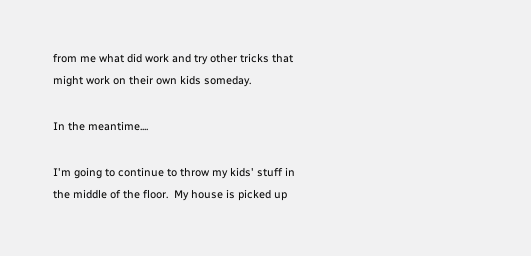from me what did work and try other tricks that might work on their own kids someday.

In the meantime....

I'm going to continue to throw my kids' stuff in the middle of the floor.  My house is picked up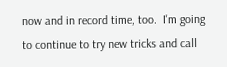now and in record time, too.  I'm going to continue to try new tricks and call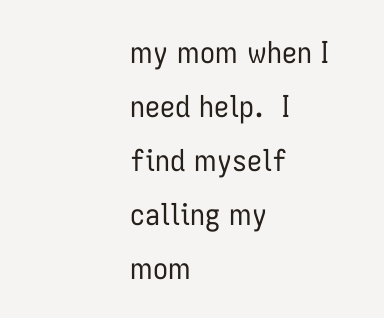my mom when I need help.  I find myself calling my mom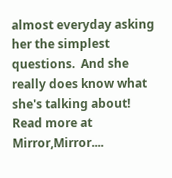almost everyday asking her the simplest questions.  And she really does know what she's talking about!  Read more at  Mirror,Mirror....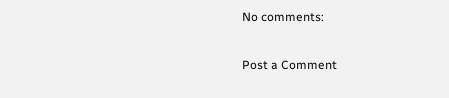No comments:

Post a Comment